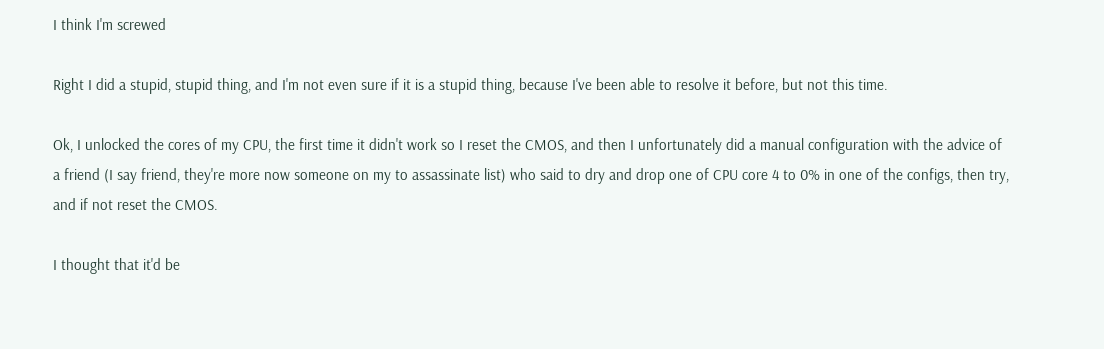I think I'm screwed

Right I did a stupid, stupid thing, and I'm not even sure if it is a stupid thing, because I've been able to resolve it before, but not this time.

Ok, I unlocked the cores of my CPU, the first time it didn't work so I reset the CMOS, and then I unfortunately did a manual configuration with the advice of a friend (I say friend, they're more now someone on my to assassinate list) who said to dry and drop one of CPU core 4 to 0% in one of the configs, then try, and if not reset the CMOS.

I thought that it'd be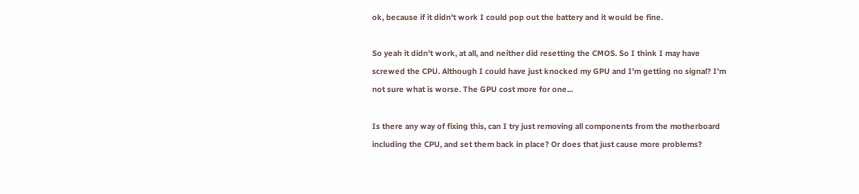ok, because if it didn't work I could pop out the battery and it would be fine.

So yeah it didn't work, at all, and neither did resetting the CMOS. So I think I may have screwed the CPU. Although I could have just knocked my GPU and I'm getting no signal? I'm not sure what is worse. The GPU cost more for one...

Is there any way of fixing this, can I try just removing all components from the motherboard including the CPU, and set them back in place? Or does that just cause more problems?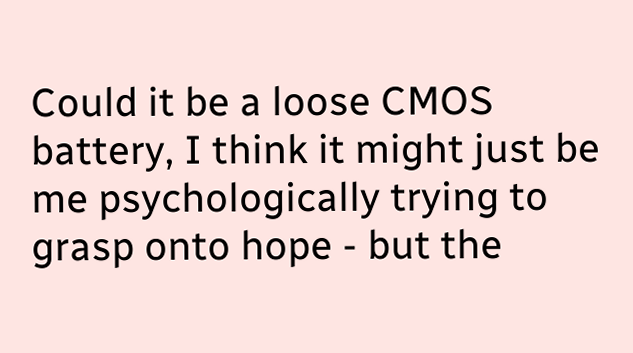Could it be a loose CMOS battery, I think it might just be me psychologically trying to grasp onto hope - but the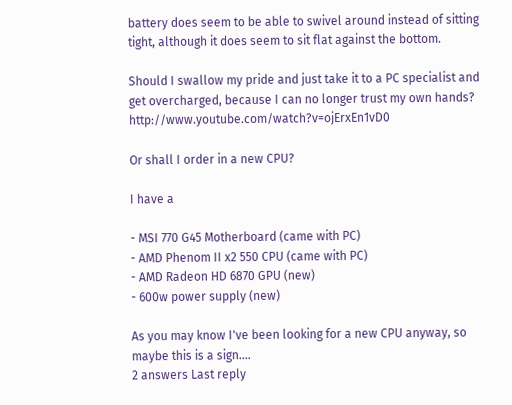battery does seem to be able to swivel around instead of sitting tight, although it does seem to sit flat against the bottom.

Should I swallow my pride and just take it to a PC specialist and get overcharged, because I can no longer trust my own hands? http://www.youtube.com/watch?v=ojErxEn1vD0

Or shall I order in a new CPU?

I have a

- MSI 770 G45 Motherboard (came with PC)
- AMD Phenom II x2 550 CPU (came with PC)
- AMD Radeon HD 6870 GPU (new)
- 600w power supply (new)

As you may know I've been looking for a new CPU anyway, so maybe this is a sign....
2 answers Last reply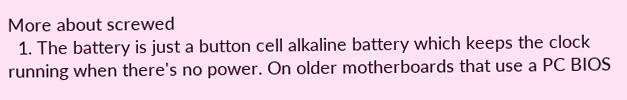More about screwed
  1. The battery is just a button cell alkaline battery which keeps the clock running when there's no power. On older motherboards that use a PC BIOS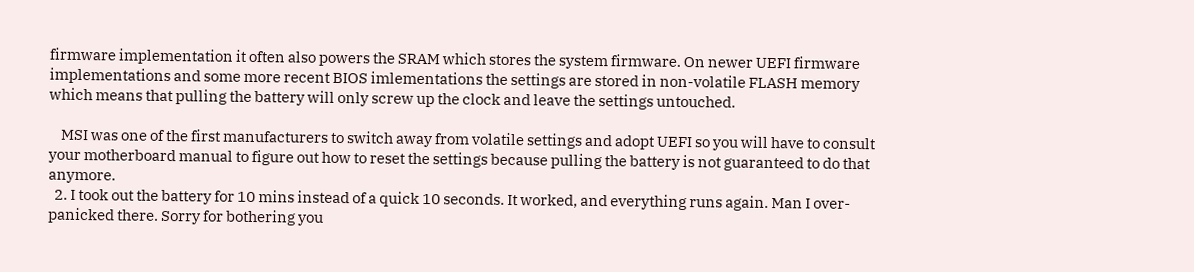firmware implementation it often also powers the SRAM which stores the system firmware. On newer UEFI firmware implementations and some more recent BIOS imlementations the settings are stored in non-volatile FLASH memory which means that pulling the battery will only screw up the clock and leave the settings untouched.

    MSI was one of the first manufacturers to switch away from volatile settings and adopt UEFI so you will have to consult your motherboard manual to figure out how to reset the settings because pulling the battery is not guaranteed to do that anymore.
  2. I took out the battery for 10 mins instead of a quick 10 seconds. It worked, and everything runs again. Man I over-panicked there. Sorry for bothering you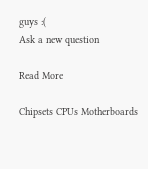guys :(
Ask a new question

Read More

Chipsets CPUs Motherboards